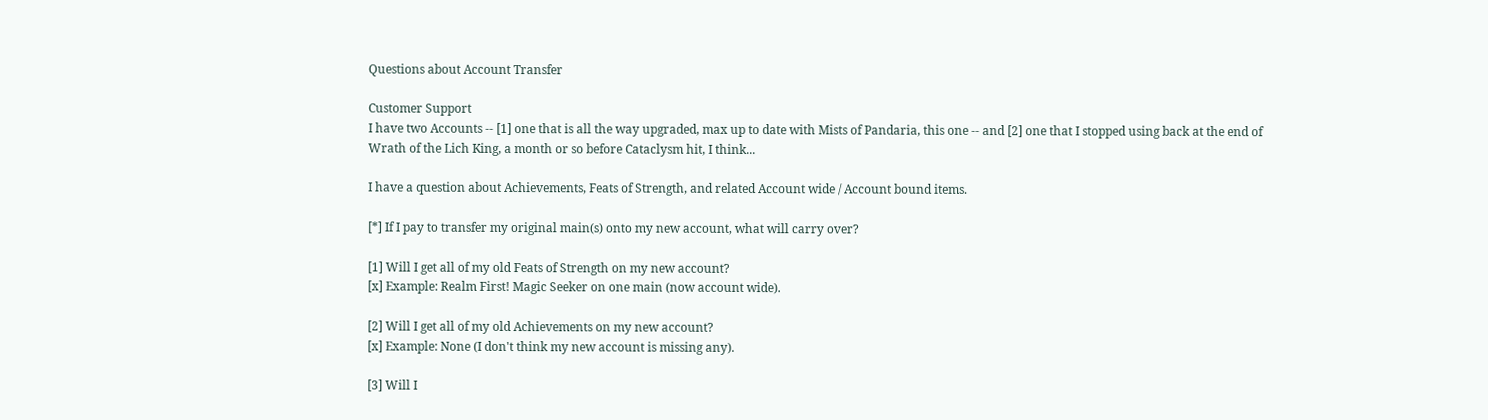Questions about Account Transfer

Customer Support
I have two Accounts -- [1] one that is all the way upgraded, max up to date with Mists of Pandaria, this one -- and [2] one that I stopped using back at the end of Wrath of the Lich King, a month or so before Cataclysm hit, I think...

I have a question about Achievements, Feats of Strength, and related Account wide / Account bound items.

[*] If I pay to transfer my original main(s) onto my new account, what will carry over?

[1] Will I get all of my old Feats of Strength on my new account?
[x] Example: Realm First! Magic Seeker on one main (now account wide).

[2] Will I get all of my old Achievements on my new account?
[x] Example: None (I don't think my new account is missing any).

[3] Will I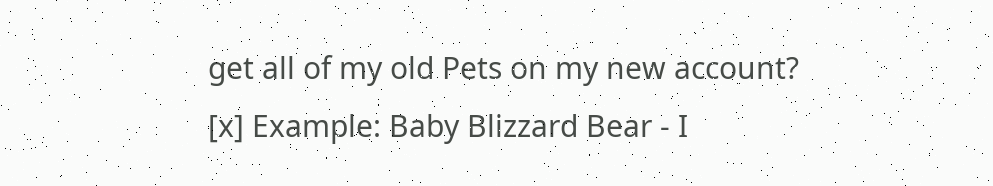get all of my old Pets on my new account?
[x] Example: Baby Blizzard Bear - I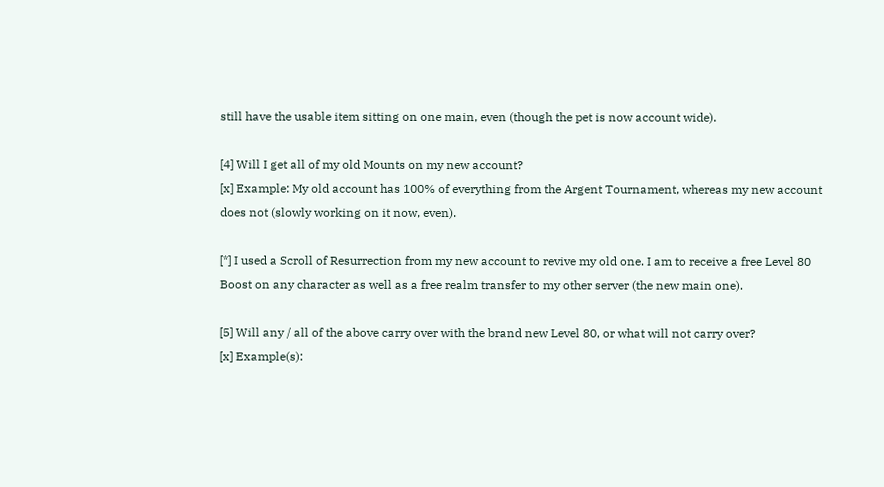still have the usable item sitting on one main, even (though the pet is now account wide).

[4] Will I get all of my old Mounts on my new account?
[x] Example: My old account has 100% of everything from the Argent Tournament, whereas my new account does not (slowly working on it now, even).

[*] I used a Scroll of Resurrection from my new account to revive my old one. I am to receive a free Level 80 Boost on any character as well as a free realm transfer to my other server (the new main one).

[5] Will any / all of the above carry over with the brand new Level 80, or what will not carry over?
[x] Example(s):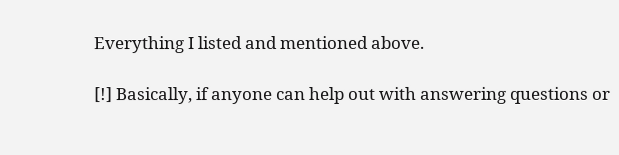Everything I listed and mentioned above.

[!] Basically, if anyone can help out with answering questions or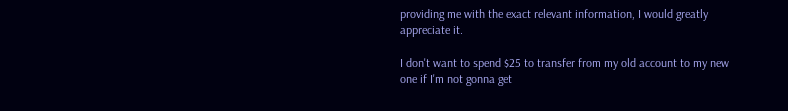providing me with the exact relevant information, I would greatly appreciate it.

I don't want to spend $25 to transfer from my old account to my new one if I'm not gonna get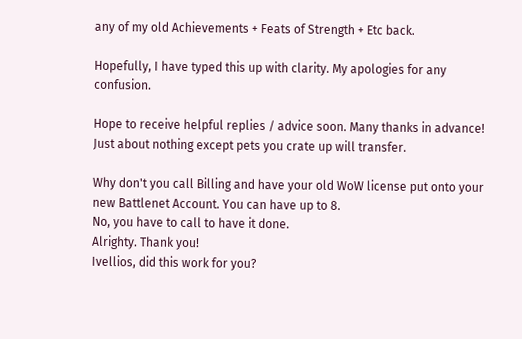any of my old Achievements + Feats of Strength + Etc back.

Hopefully, I have typed this up with clarity. My apologies for any confusion.

Hope to receive helpful replies / advice soon. Many thanks in advance!
Just about nothing except pets you crate up will transfer.

Why don't you call Billing and have your old WoW license put onto your new Battlenet Account. You can have up to 8.
No, you have to call to have it done.
Alrighty. Thank you!
Ivellios, did this work for you?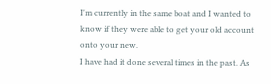I'm currently in the same boat and I wanted to know if they were able to get your old account onto your new.
I have had it done several times in the past. As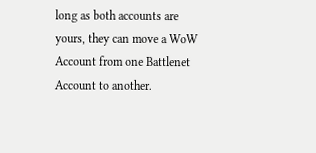long as both accounts are yours, they can move a WoW Account from one Battlenet Account to another.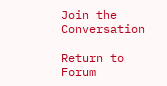Join the Conversation

Return to Forum